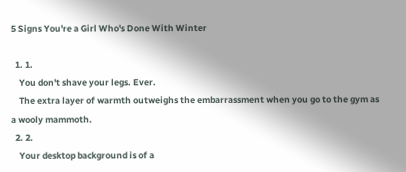5 Signs You're a Girl Who's Done With Winter

  1. 1.
    You don't shave your legs. Ever.
    The extra layer of warmth outweighs the embarrassment when you go to the gym as a wooly mammoth.
  2. 2.
    Your desktop background is of a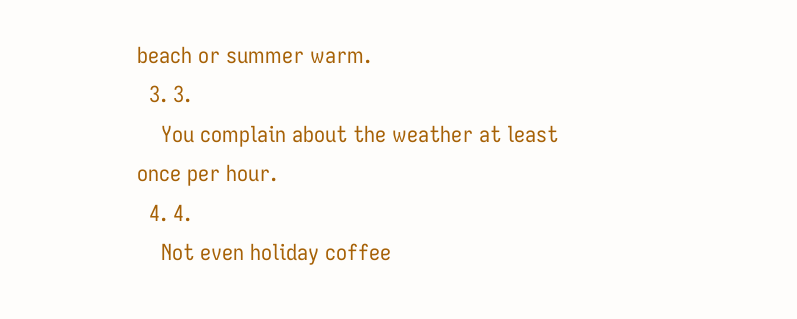beach or summer warm.
  3. 3.
    You complain about the weather at least once per hour.
  4. 4.
    Not even holiday coffee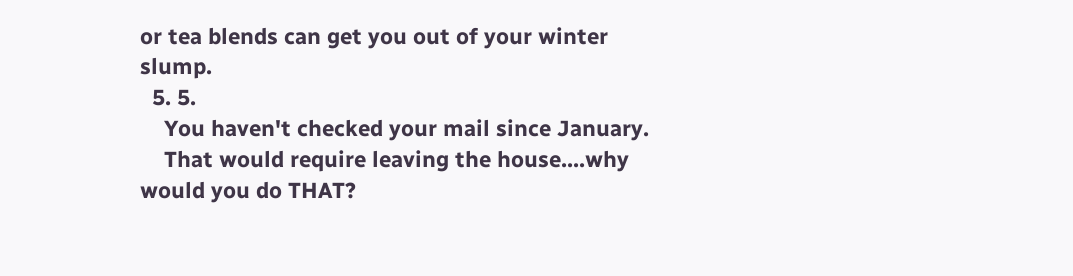or tea blends can get you out of your winter slump.
  5. 5.
    You haven't checked your mail since January.
    That would require leaving the house....why would you do THAT?